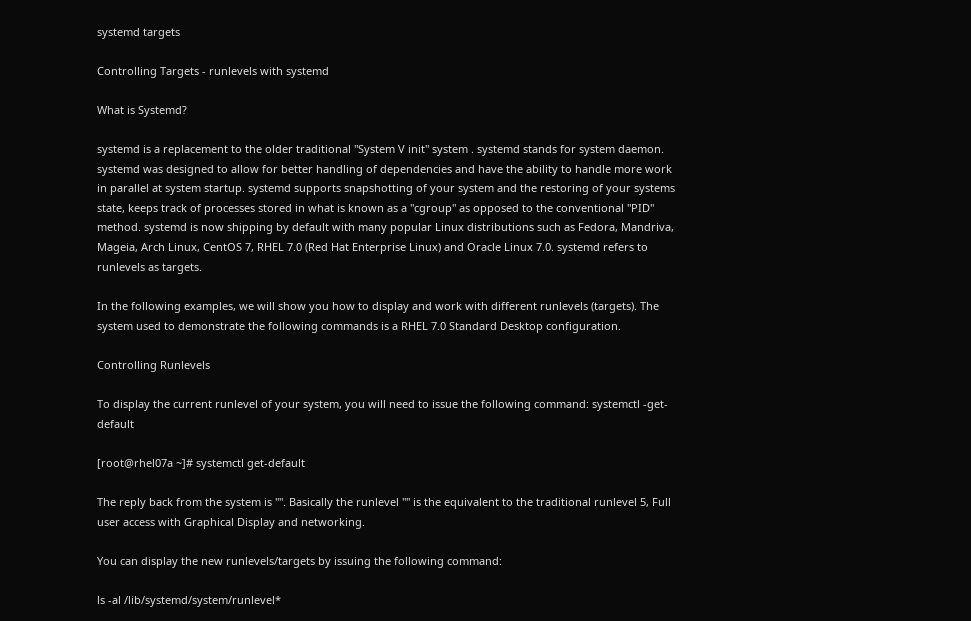systemd targets

Controlling Targets - runlevels with systemd

What is Systemd?

systemd is a replacement to the older traditional "System V init" system . systemd stands for system daemon. systemd was designed to allow for better handling of dependencies and have the ability to handle more work in parallel at system startup. systemd supports snapshotting of your system and the restoring of your systems state, keeps track of processes stored in what is known as a "cgroup" as opposed to the conventional "PID" method. systemd is now shipping by default with many popular Linux distributions such as Fedora, Mandriva, Mageia, Arch Linux, CentOS 7, RHEL 7.0 (Red Hat Enterprise Linux) and Oracle Linux 7.0. systemd refers to runlevels as targets.

In the following examples, we will show you how to display and work with different runlevels (targets). The system used to demonstrate the following commands is a RHEL 7.0 Standard Desktop configuration.

Controlling Runlevels

To display the current runlevel of your system, you will need to issue the following command: systemctl -get-default

[root@rhel07a ~]# systemctl get-default

The reply back from the system is "". Basically the runlevel "" is the equivalent to the traditional runlevel 5, Full user access with Graphical Display and networking.

You can display the new runlevels/targets by issuing the following command:

ls -al /lib/systemd/system/runlevel*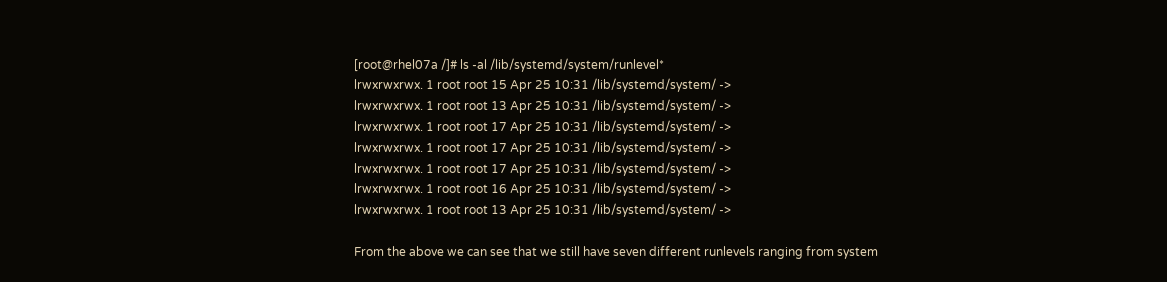[root@rhel07a /]# ls -al /lib/systemd/system/runlevel*
lrwxrwxrwx. 1 root root 15 Apr 25 10:31 /lib/systemd/system/ ->
lrwxrwxrwx. 1 root root 13 Apr 25 10:31 /lib/systemd/system/ ->
lrwxrwxrwx. 1 root root 17 Apr 25 10:31 /lib/systemd/system/ ->
lrwxrwxrwx. 1 root root 17 Apr 25 10:31 /lib/systemd/system/ ->
lrwxrwxrwx. 1 root root 17 Apr 25 10:31 /lib/systemd/system/ ->
lrwxrwxrwx. 1 root root 16 Apr 25 10:31 /lib/systemd/system/ ->
lrwxrwxrwx. 1 root root 13 Apr 25 10:31 /lib/systemd/system/ ->

From the above we can see that we still have seven different runlevels ranging from system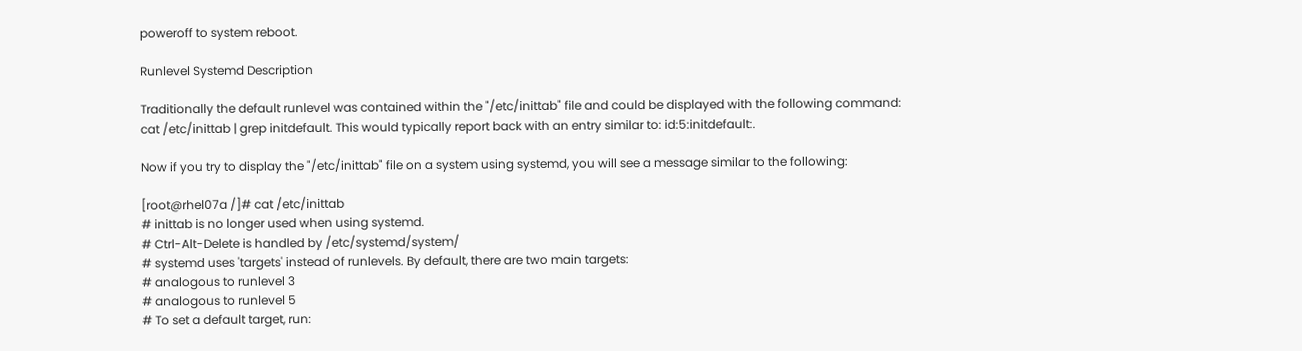poweroff to system reboot.

Runlevel Systemd Description

Traditionally the default runlevel was contained within the "/etc/inittab" file and could be displayed with the following command:
cat /etc/inittab | grep initdefault. This would typically report back with an entry similar to: id:5:initdefault:.

Now if you try to display the "/etc/inittab" file on a system using systemd, you will see a message similar to the following:

[root@rhel07a /]# cat /etc/inittab
# inittab is no longer used when using systemd.
# Ctrl-Alt-Delete is handled by /etc/systemd/system/
# systemd uses 'targets' instead of runlevels. By default, there are two main targets:
# analogous to runlevel 3
# analogous to runlevel 5
# To set a default target, run: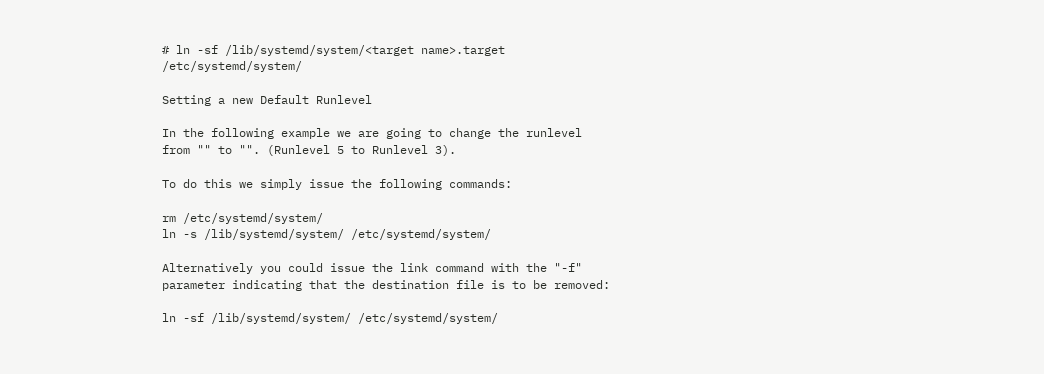# ln -sf /lib/systemd/system/<target name>.target /etc/systemd/system/

Setting a new Default Runlevel

In the following example we are going to change the runlevel from "" to "". (Runlevel 5 to Runlevel 3).

To do this we simply issue the following commands:

rm /etc/systemd/system/
ln -s /lib/systemd/system/ /etc/systemd/system/

Alternatively you could issue the link command with the "-f" parameter indicating that the destination file is to be removed:

ln -sf /lib/systemd/system/ /etc/systemd/system/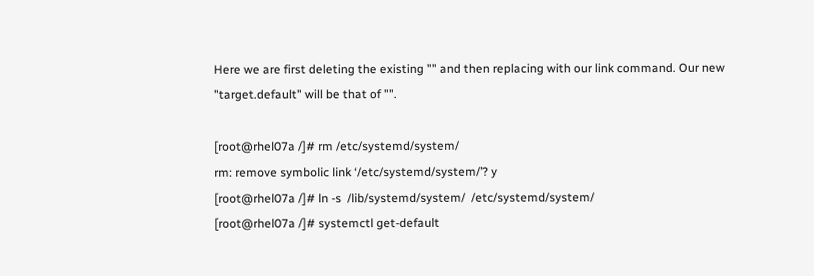Here we are first deleting the existing "" and then replacing with our link command. Our new "target.default" will be that of "".

[root@rhel07a /]# rm /etc/systemd/system/
rm: remove symbolic link ‘/etc/systemd/system/’? y
[root@rhel07a /]# ln -s  /lib/systemd/system/  /etc/systemd/system/
[root@rhel07a /]# systemctl get-default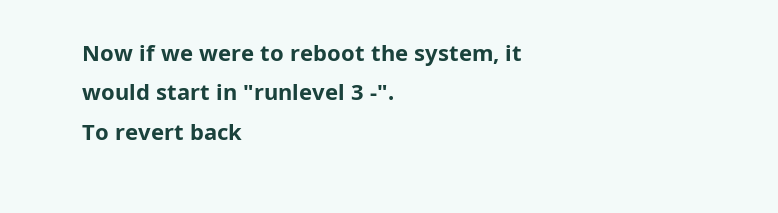Now if we were to reboot the system, it would start in "runlevel 3 -".
To revert back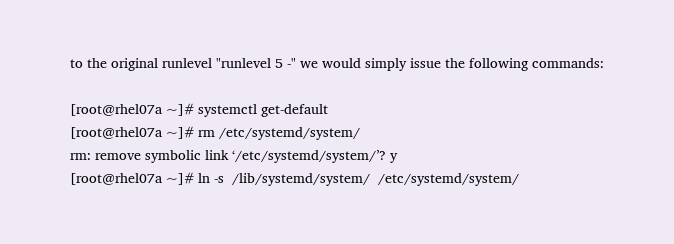to the original runlevel "runlevel 5 -" we would simply issue the following commands:

[root@rhel07a ~]# systemctl get-default
[root@rhel07a ~]# rm /etc/systemd/system/
rm: remove symbolic link ‘/etc/systemd/system/’? y
[root@rhel07a ~]# ln -s  /lib/systemd/system/  /etc/systemd/system/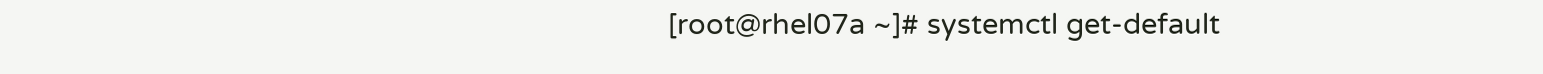[root@rhel07a ~]# systemctl get-default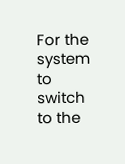For the system to switch to the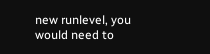new runlevel, you would need to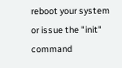reboot your system or issue the "init" command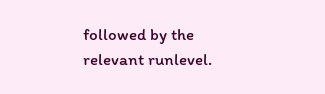followed by the relevant runlevel.